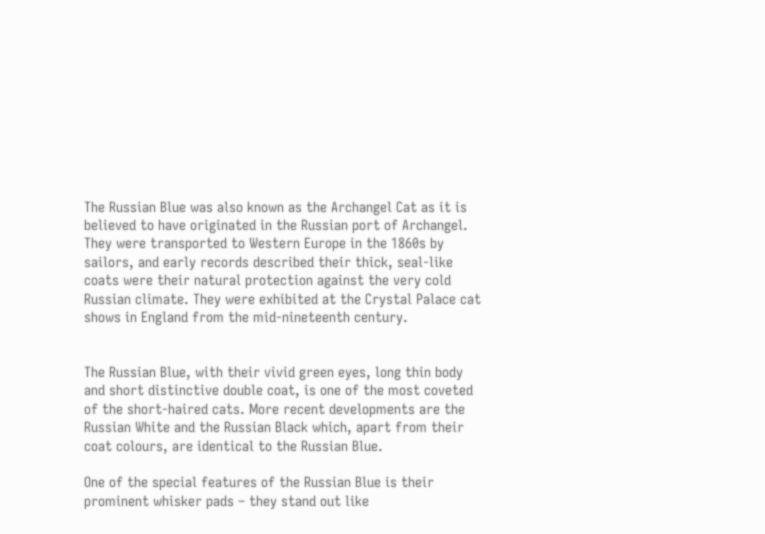The Russian Blue was also known as the Archangel Cat as it is believed to have originated in the Russian port of Archangel. They were transported to Western Europe in the 1860s by sailors, and early records described their thick, seal-like coats were their natural protection against the very cold Russian climate. They were exhibited at the Crystal Palace cat shows in England from the mid-nineteenth century.


The Russian Blue, with their vivid green eyes, long thin body and short distinctive double coat, is one of the most coveted of the short-haired cats. More recent developments are the Russian White and the Russian Black which, apart from their coat colours, are identical to the Russian Blue.

One of the special features of the Russian Blue is their prominent whisker pads – they stand out like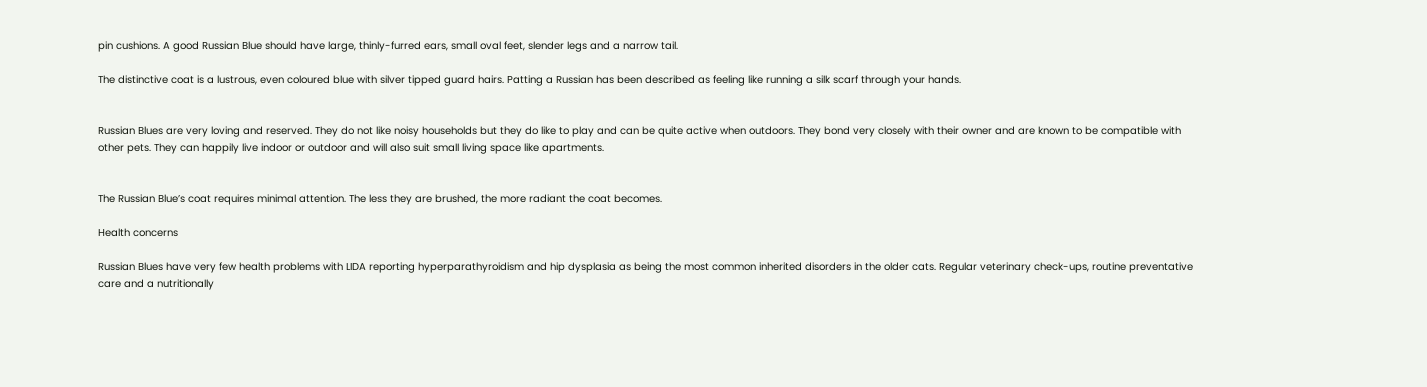pin cushions. A good Russian Blue should have large, thinly-furred ears, small oval feet, slender legs and a narrow tail.

The distinctive coat is a lustrous, even coloured blue with silver tipped guard hairs. Patting a Russian has been described as feeling like running a silk scarf through your hands.


Russian Blues are very loving and reserved. They do not like noisy households but they do like to play and can be quite active when outdoors. They bond very closely with their owner and are known to be compatible with other pets. They can happily live indoor or outdoor and will also suit small living space like apartments.


The Russian Blue’s coat requires minimal attention. The less they are brushed, the more radiant the coat becomes.

Health concerns

Russian Blues have very few health problems with LIDA reporting hyperparathyroidism and hip dysplasia as being the most common inherited disorders in the older cats. Regular veterinary check-ups, routine preventative care and a nutritionally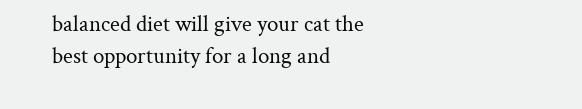balanced diet will give your cat the best opportunity for a long and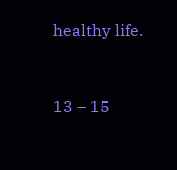healthy life.


13 – 15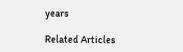years

Related Articles